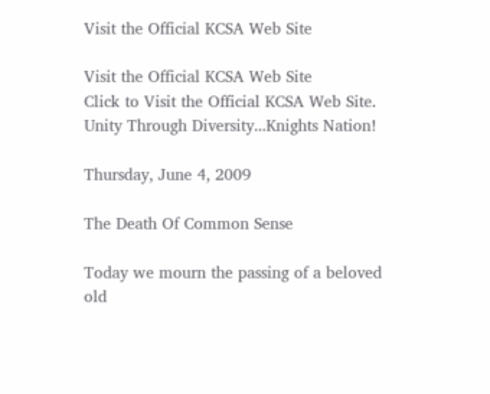Visit the Official KCSA Web Site

Visit the Official KCSA Web Site
Click to Visit the Official KCSA Web Site. Unity Through Diversity...Knights Nation!

Thursday, June 4, 2009

The Death Of Common Sense

Today we mourn the passing of a beloved old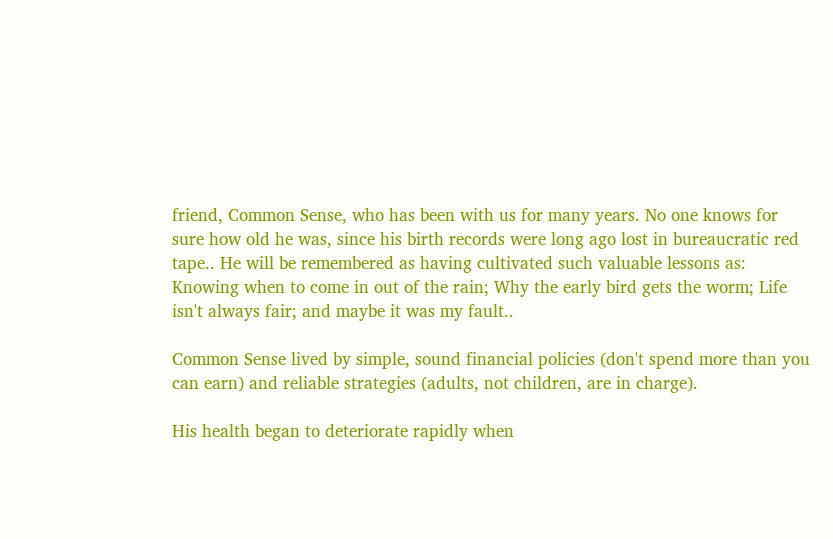friend, Common Sense, who has been with us for many years. No one knows for sure how old he was, since his birth records were long ago lost in bureaucratic red tape.. He will be remembered as having cultivated such valuable lessons as: Knowing when to come in out of the rain; Why the early bird gets the worm; Life isn't always fair; and maybe it was my fault..

Common Sense lived by simple, sound financial policies (don't spend more than you can earn) and reliable strategies (adults, not children, are in charge).

His health began to deteriorate rapidly when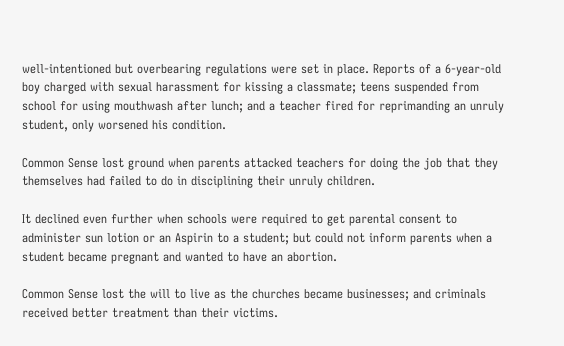well-intentioned but overbearing regulations were set in place. Reports of a 6-year-old boy charged with sexual harassment for kissing a classmate; teens suspended from school for using mouthwash after lunch; and a teacher fired for reprimanding an unruly student, only worsened his condition.

Common Sense lost ground when parents attacked teachers for doing the job that they themselves had failed to do in disciplining their unruly children.

It declined even further when schools were required to get parental consent to administer sun lotion or an Aspirin to a student; but could not inform parents when a student became pregnant and wanted to have an abortion.

Common Sense lost the will to live as the churches became businesses; and criminals received better treatment than their victims.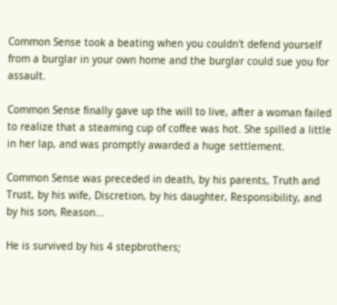Common Sense took a beating when you couldn't defend yourself from a burglar in your own home and the burglar could sue you for assault.

Common Sense finally gave up the will to live, after a woman failed to realize that a steaming cup of coffee was hot. She spilled a little in her lap, and was promptly awarded a huge settlement.

Common Sense was preceded in death, by his parents, Truth and Trust, by his wife, Discretion, by his daughter, Responsibility, and by his son, Reason...

He is survived by his 4 stepbrothers;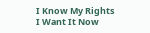I Know My Rights
I Want It Now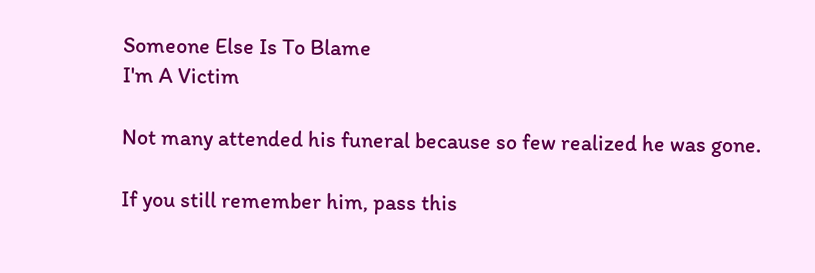Someone Else Is To Blame
I'm A Victim

Not many attended his funeral because so few realized he was gone.

If you still remember him, pass this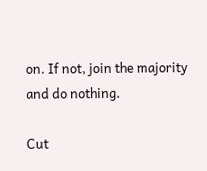on. If not, join the majority and do nothing.

Cut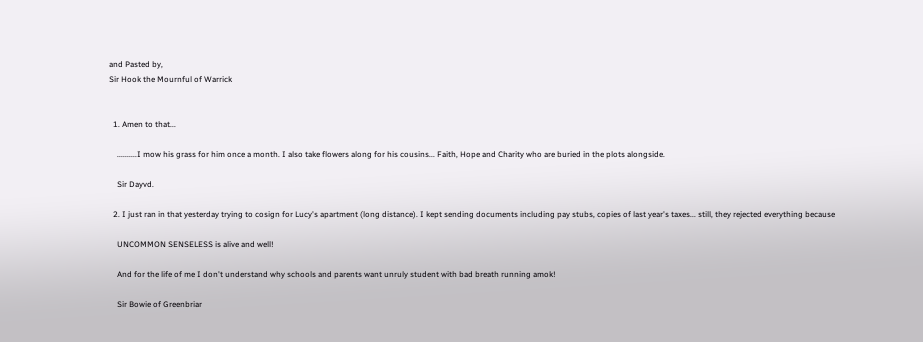and Pasted by,
Sir Hook the Mournful of Warrick


  1. Amen to that...

    ..........I mow his grass for him once a month. I also take flowers along for his cousins... Faith, Hope and Charity who are buried in the plots alongside.

    Sir Dayvd.

  2. I just ran in that yesterday trying to cosign for Lucy's apartment (long distance). I kept sending documents including pay stubs, copies of last year's taxes... still, they rejected everything because

    UNCOMMON SENSELESS is alive and well!

    And for the life of me I don't understand why schools and parents want unruly student with bad breath running amok!

    Sir Bowie of Greenbriar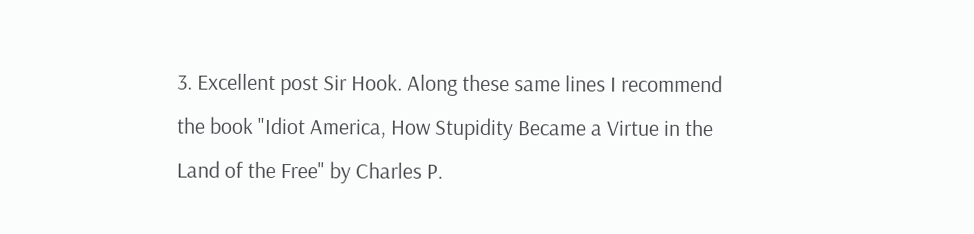3. Excellent post Sir Hook. Along these same lines I recommend the book "Idiot America, How Stupidity Became a Virtue in the Land of the Free" by Charles P.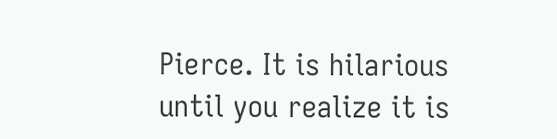Pierce. It is hilarious until you realize it is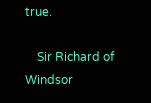true.

    Sir Richard of Windsor